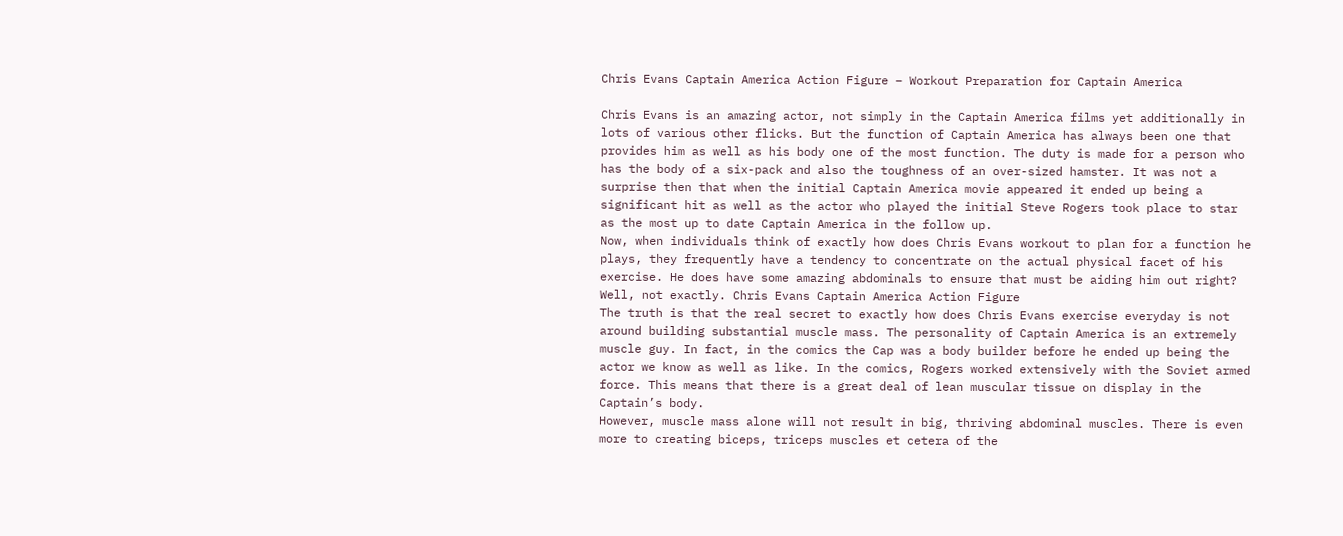Chris Evans Captain America Action Figure – Workout Preparation for Captain America

Chris Evans is an amazing actor, not simply in the Captain America films yet additionally in lots of various other flicks. But the function of Captain America has always been one that provides him as well as his body one of the most function. The duty is made for a person who has the body of a six-pack and also the toughness of an over-sized hamster. It was not a surprise then that when the initial Captain America movie appeared it ended up being a significant hit as well as the actor who played the initial Steve Rogers took place to star as the most up to date Captain America in the follow up.
Now, when individuals think of exactly how does Chris Evans workout to plan for a function he plays, they frequently have a tendency to concentrate on the actual physical facet of his exercise. He does have some amazing abdominals to ensure that must be aiding him out right? Well, not exactly. Chris Evans Captain America Action Figure
The truth is that the real secret to exactly how does Chris Evans exercise everyday is not around building substantial muscle mass. The personality of Captain America is an extremely muscle guy. In fact, in the comics the Cap was a body builder before he ended up being the actor we know as well as like. In the comics, Rogers worked extensively with the Soviet armed force. This means that there is a great deal of lean muscular tissue on display in the Captain’s body.
However, muscle mass alone will not result in big, thriving abdominal muscles. There is even more to creating biceps, triceps muscles et cetera of the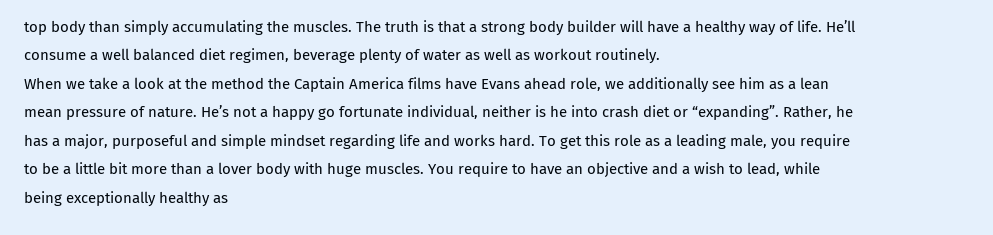top body than simply accumulating the muscles. The truth is that a strong body builder will have a healthy way of life. He’ll consume a well balanced diet regimen, beverage plenty of water as well as workout routinely.
When we take a look at the method the Captain America films have Evans ahead role, we additionally see him as a lean mean pressure of nature. He’s not a happy go fortunate individual, neither is he into crash diet or “expanding”. Rather, he has a major, purposeful and simple mindset regarding life and works hard. To get this role as a leading male, you require to be a little bit more than a lover body with huge muscles. You require to have an objective and a wish to lead, while being exceptionally healthy as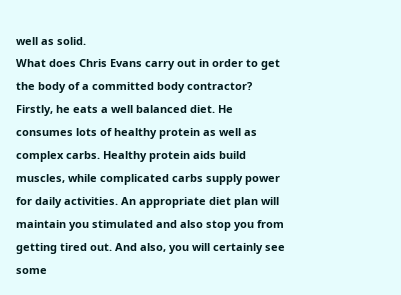well as solid.
What does Chris Evans carry out in order to get the body of a committed body contractor? Firstly, he eats a well balanced diet. He consumes lots of healthy protein as well as complex carbs. Healthy protein aids build muscles, while complicated carbs supply power for daily activities. An appropriate diet plan will maintain you stimulated and also stop you from getting tired out. And also, you will certainly see some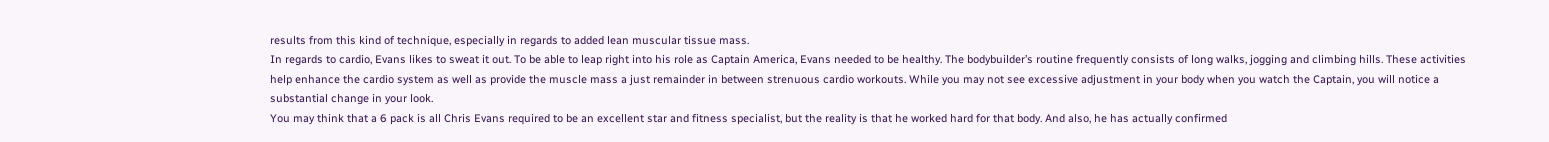results from this kind of technique, especially in regards to added lean muscular tissue mass.
In regards to cardio, Evans likes to sweat it out. To be able to leap right into his role as Captain America, Evans needed to be healthy. The bodybuilder’s routine frequently consists of long walks, jogging and climbing hills. These activities help enhance the cardio system as well as provide the muscle mass a just remainder in between strenuous cardio workouts. While you may not see excessive adjustment in your body when you watch the Captain, you will notice a substantial change in your look.
You may think that a 6 pack is all Chris Evans required to be an excellent star and fitness specialist, but the reality is that he worked hard for that body. And also, he has actually confirmed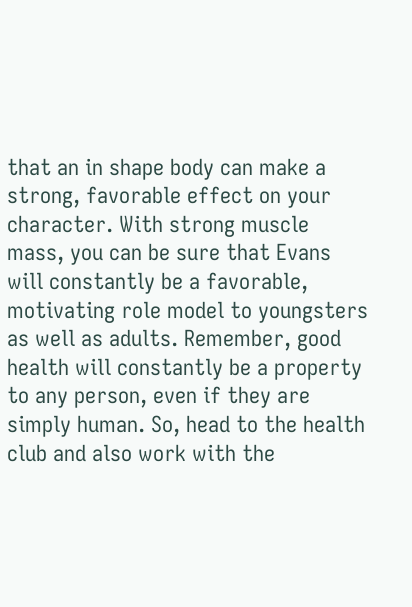that an in shape body can make a strong, favorable effect on your character. With strong muscle mass, you can be sure that Evans will constantly be a favorable, motivating role model to youngsters as well as adults. Remember, good health will constantly be a property to any person, even if they are simply human. So, head to the health club and also work with the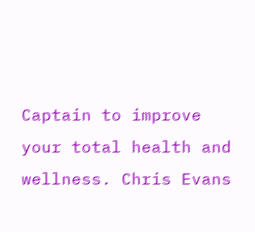Captain to improve your total health and wellness. Chris Evans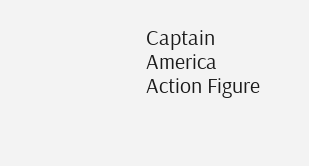Captain America Action Figure